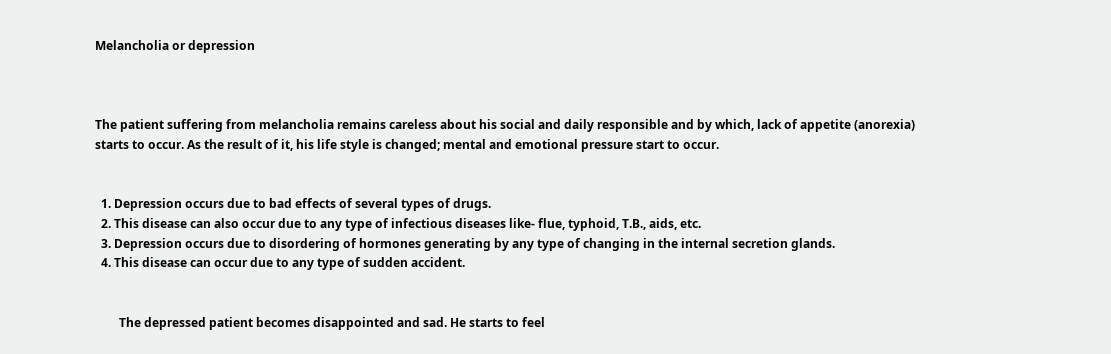Melancholia or depression



The patient suffering from melancholia remains careless about his social and daily responsible and by which, lack of appetite (anorexia) starts to occur. As the result of it, his life style is changed; mental and emotional pressure start to occur.


  1. Depression occurs due to bad effects of several types of drugs.
  2. This disease can also occur due to any type of infectious diseases like- flue, typhoid, T.B., aids, etc.
  3. Depression occurs due to disordering of hormones generating by any type of changing in the internal secretion glands.
  4. This disease can occur due to any type of sudden accident.


        The depressed patient becomes disappointed and sad. He starts to feel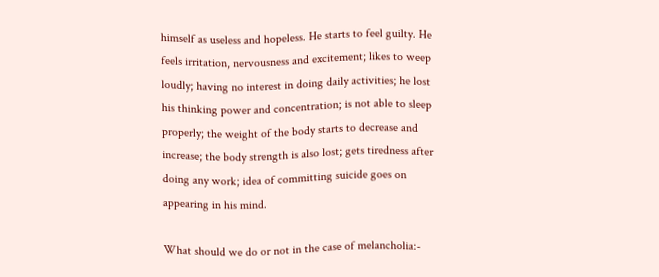himself as useless and hopeless. He starts to feel guilty. He feels irritation, nervousness and excitement; likes to weep loudly; having no interest in doing daily activities; he lost his thinking power and concentration; is not able to sleep properly; the weight of the body starts to decrease and increase; the body strength is also lost; gets tiredness after doing any work; idea of committing suicide goes on appearing in his mind.

What should we do or not in the case of melancholia:-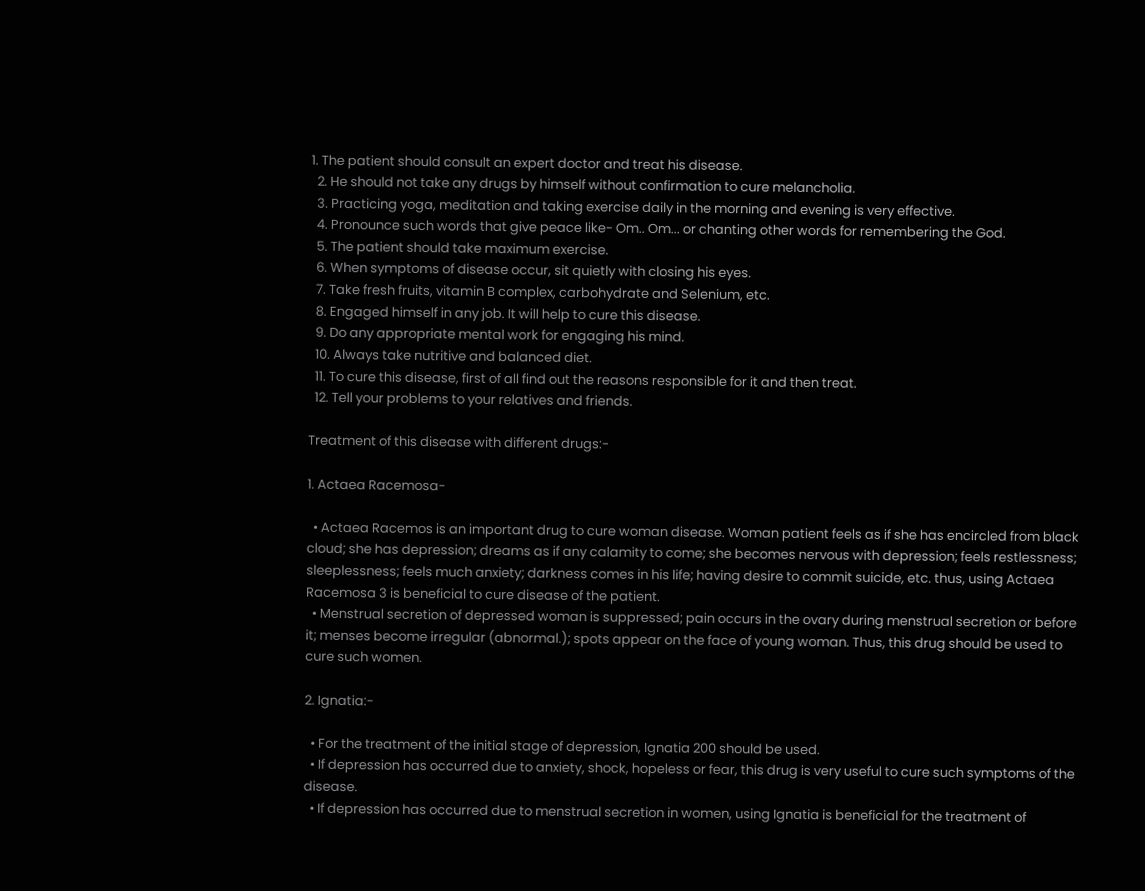1. The patient should consult an expert doctor and treat his disease.
  2. He should not take any drugs by himself without confirmation to cure melancholia.
  3. Practicing yoga, meditation and taking exercise daily in the morning and evening is very effective.
  4. Pronounce such words that give peace like- Om.. Om... or chanting other words for remembering the God.
  5. The patient should take maximum exercise.
  6. When symptoms of disease occur, sit quietly with closing his eyes.
  7. Take fresh fruits, vitamin B complex, carbohydrate and Selenium, etc.
  8. Engaged himself in any job. It will help to cure this disease.
  9. Do any appropriate mental work for engaging his mind.
  10. Always take nutritive and balanced diet.
  11. To cure this disease, first of all find out the reasons responsible for it and then treat.
  12. Tell your problems to your relatives and friends.

Treatment of this disease with different drugs:-

1. Actaea Racemosa-

  • Actaea Racemos is an important drug to cure woman disease. Woman patient feels as if she has encircled from black cloud; she has depression; dreams as if any calamity to come; she becomes nervous with depression; feels restlessness; sleeplessness; feels much anxiety; darkness comes in his life; having desire to commit suicide, etc. thus, using Actaea Racemosa 3 is beneficial to cure disease of the patient.
  • Menstrual secretion of depressed woman is suppressed; pain occurs in the ovary during menstrual secretion or before it; menses become irregular (abnormal.); spots appear on the face of young woman. Thus, this drug should be used to cure such women.

2. Ignatia:-

  • For the treatment of the initial stage of depression, Ignatia 200 should be used.
  • If depression has occurred due to anxiety, shock, hopeless or fear, this drug is very useful to cure such symptoms of the disease.
  • If depression has occurred due to menstrual secretion in women, using Ignatia is beneficial for the treatment of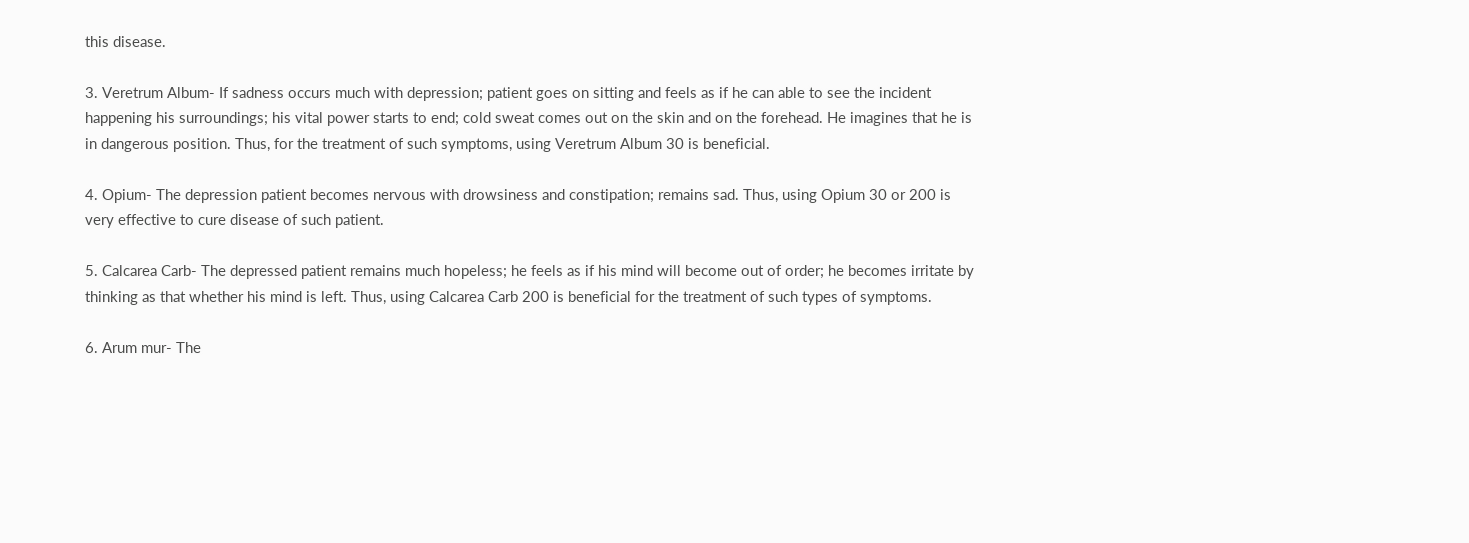this disease.

3. Veretrum Album- If sadness occurs much with depression; patient goes on sitting and feels as if he can able to see the incident happening his surroundings; his vital power starts to end; cold sweat comes out on the skin and on the forehead. He imagines that he is in dangerous position. Thus, for the treatment of such symptoms, using Veretrum Album 30 is beneficial.

4. Opium- The depression patient becomes nervous with drowsiness and constipation; remains sad. Thus, using Opium 30 or 200 is very effective to cure disease of such patient.

5. Calcarea Carb- The depressed patient remains much hopeless; he feels as if his mind will become out of order; he becomes irritate by thinking as that whether his mind is left. Thus, using Calcarea Carb 200 is beneficial for the treatment of such types of symptoms.

6. Arum mur- The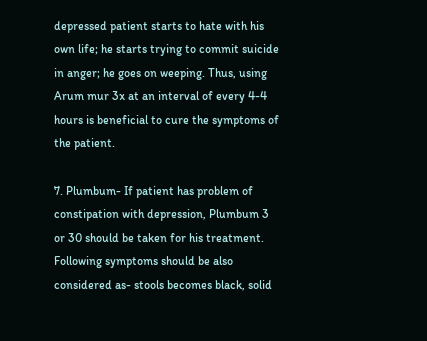depressed patient starts to hate with his own life; he starts trying to commit suicide in anger; he goes on weeping. Thus, using Arum mur 3x at an interval of every 4-4 hours is beneficial to cure the symptoms of the patient.

7. Plumbum- If patient has problem of constipation with depression, Plumbum 3 or 30 should be taken for his treatment. Following symptoms should be also considered as- stools becomes black, solid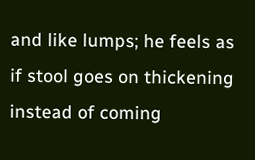and like lumps; he feels as if stool goes on thickening instead of coming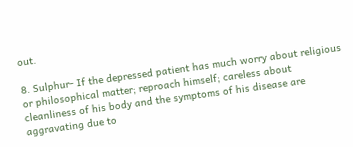out.

8. Sulphur- If the depressed patient has much worry about religious or philosophical matter; reproach himself; careless about cleanliness of his body and the symptoms of his disease are aggravating due to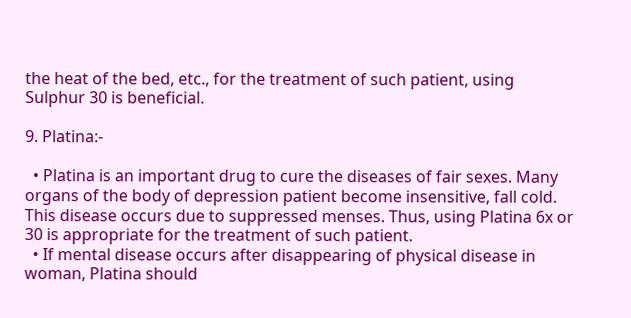the heat of the bed, etc., for the treatment of such patient, using Sulphur 30 is beneficial.

9. Platina:-

  • Platina is an important drug to cure the diseases of fair sexes. Many organs of the body of depression patient become insensitive, fall cold. This disease occurs due to suppressed menses. Thus, using Platina 6x or 30 is appropriate for the treatment of such patient.
  • If mental disease occurs after disappearing of physical disease in woman, Platina should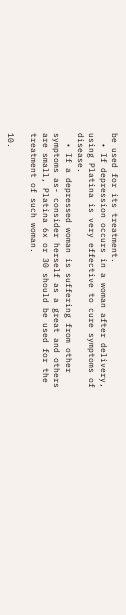be used for its treatment.
  • If depression occurs in a woman after delivery, using Platina is very effective to cure symptoms of disease.
  • If a depressed woman is suffering from other symptoms as- consider herself as a great and others are small, Platina 6x or 30 should be used for the treatment of such woman.

10.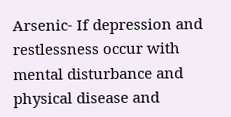Arsenic- If depression and restlessness occur with mental disturbance and physical disease and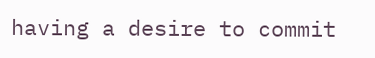having a desire to commit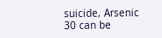suicide, Arsenic 30 can be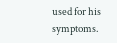used for his symptoms.